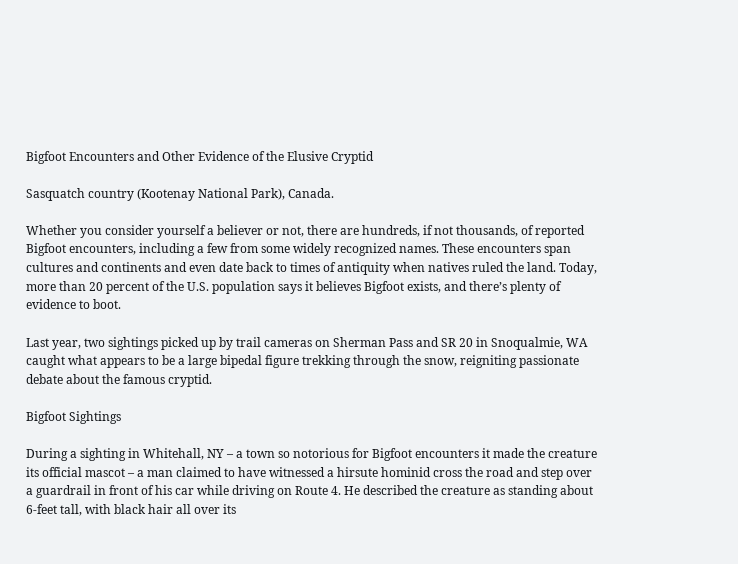Bigfoot Encounters and Other Evidence of the Elusive Cryptid

Sasquatch country (Kootenay National Park), Canada.

Whether you consider yourself a believer or not, there are hundreds, if not thousands, of reported Bigfoot encounters, including a few from some widely recognized names. These encounters span cultures and continents and even date back to times of antiquity when natives ruled the land. Today, more than 20 percent of the U.S. population says it believes Bigfoot exists, and there’s plenty of evidence to boot.

Last year, two sightings picked up by trail cameras on Sherman Pass and SR 20 in Snoqualmie, WA caught what appears to be a large bipedal figure trekking through the snow, reigniting passionate debate about the famous cryptid.

Bigfoot Sightings

During a sighting in Whitehall, NY – a town so notorious for Bigfoot encounters it made the creature its official mascot – a man claimed to have witnessed a hirsute hominid cross the road and step over a guardrail in front of his car while driving on Route 4. He described the creature as standing about 6-feet tall, with black hair all over its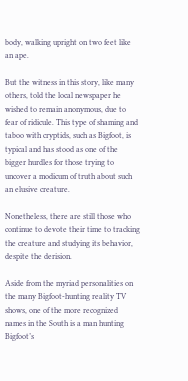body, walking upright on two feet like an ape.

But the witness in this story, like many others, told the local newspaper he wished to remain anonymous, due to fear of ridicule. This type of shaming and taboo with cryptids, such as Bigfoot, is typical and has stood as one of the bigger hurdles for those trying to uncover a modicum of truth about such an elusive creature.

Nonetheless, there are still those who continue to devote their time to tracking the creature and studying its behavior, despite the derision.

Aside from the myriad personalities on the many Bigfoot-hunting reality TV shows, one of the more recognized names in the South is a man hunting Bigfoot’s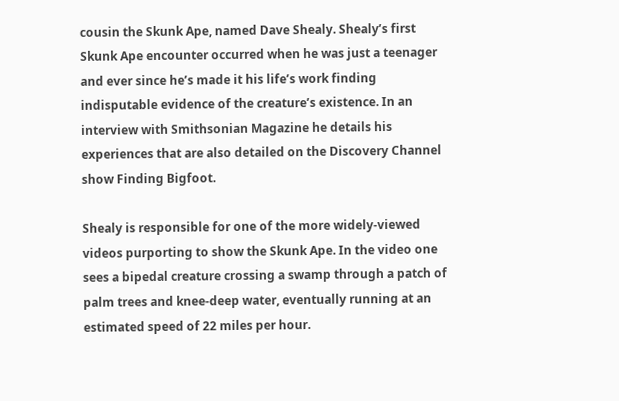cousin the Skunk Ape, named Dave Shealy. Shealy’s first Skunk Ape encounter occurred when he was just a teenager and ever since he’s made it his life’s work finding indisputable evidence of the creature’s existence. In an interview with Smithsonian Magazine he details his experiences that are also detailed on the Discovery Channel show Finding Bigfoot.

Shealy is responsible for one of the more widely-viewed videos purporting to show the Skunk Ape. In the video one sees a bipedal creature crossing a swamp through a patch of palm trees and knee-deep water, eventually running at an estimated speed of 22 miles per hour.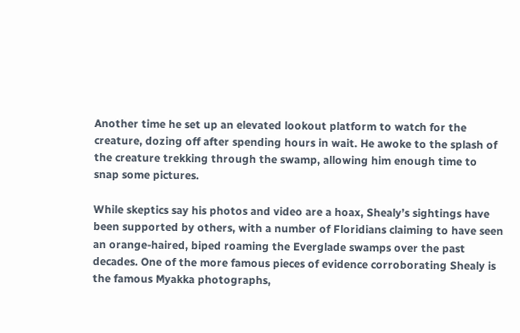Another time he set up an elevated lookout platform to watch for the creature, dozing off after spending hours in wait. He awoke to the splash of the creature trekking through the swamp, allowing him enough time to snap some pictures.

While skeptics say his photos and video are a hoax, Shealy’s sightings have been supported by others, with a number of Floridians claiming to have seen an orange-haired, biped roaming the Everglade swamps over the past decades. One of the more famous pieces of evidence corroborating Shealy is the famous Myakka photographs,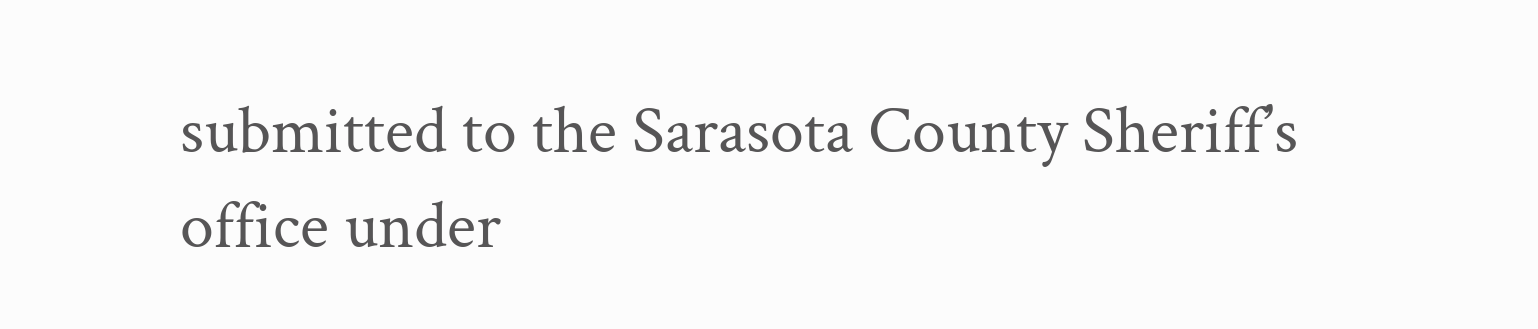submitted to the Sarasota County Sheriff’s office under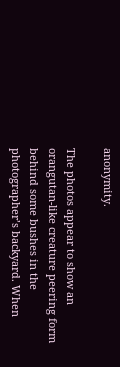anonymity.

The photos appear to show an orangutan-like creature peering form behind some bushes in the photographer’s backyard. When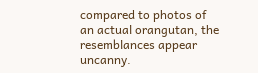compared to photos of an actual orangutan, the resemblances appear uncanny.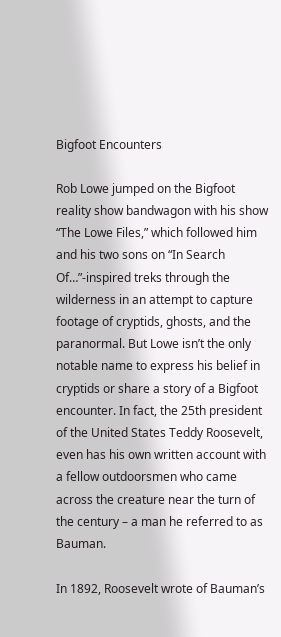Bigfoot Encounters

Rob Lowe jumped on the Bigfoot reality show bandwagon with his show “The Lowe Files,” which followed him and his two sons on “In Search Of…”-inspired treks through the wilderness in an attempt to capture footage of cryptids, ghosts, and the paranormal. But Lowe isn’t the only notable name to express his belief in cryptids or share a story of a Bigfoot encounter. In fact, the 25th president of the United States Teddy Roosevelt, even has his own written account with a fellow outdoorsmen who came across the creature near the turn of the century – a man he referred to as Bauman.

In 1892, Roosevelt wrote of Bauman’s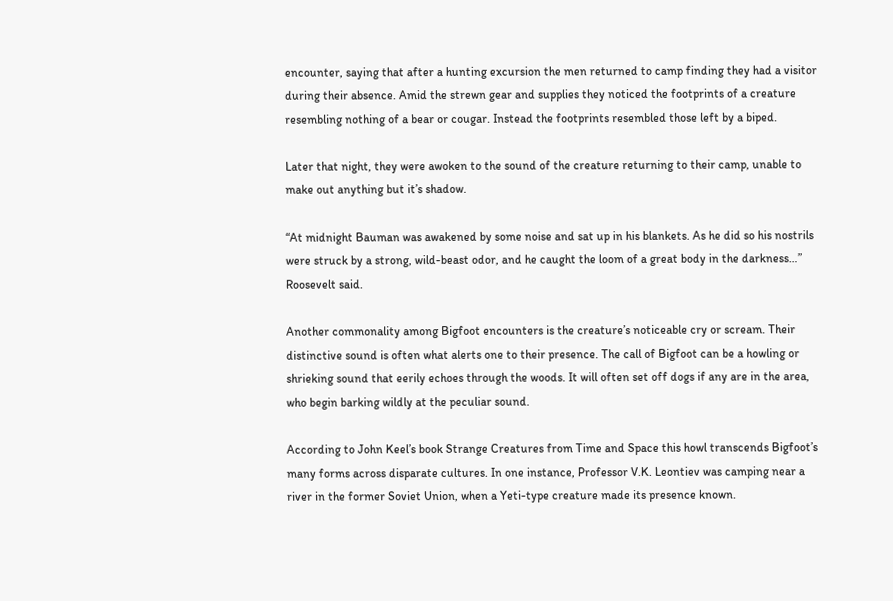encounter, saying that after a hunting excursion the men returned to camp finding they had a visitor during their absence. Amid the strewn gear and supplies they noticed the footprints of a creature resembling nothing of a bear or cougar. Instead the footprints resembled those left by a biped.

Later that night, they were awoken to the sound of the creature returning to their camp, unable to make out anything but it’s shadow.

“At midnight Bauman was awakened by some noise and sat up in his blankets. As he did so his nostrils were struck by a strong, wild-beast odor, and he caught the loom of a great body in the darkness…” Roosevelt said.

Another commonality among Bigfoot encounters is the creature’s noticeable cry or scream. Their distinctive sound is often what alerts one to their presence. The call of Bigfoot can be a howling or shrieking sound that eerily echoes through the woods. It will often set off dogs if any are in the area, who begin barking wildly at the peculiar sound.

According to John Keel’s book Strange Creatures from Time and Space this howl transcends Bigfoot’s many forms across disparate cultures. In one instance, Professor V.K. Leontiev was camping near a river in the former Soviet Union, when a Yeti-type creature made its presence known.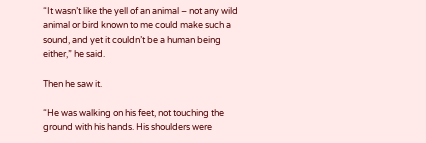“It wasn’t like the yell of an animal – not any wild animal or bird known to me could make such a sound, and yet it couldn’t be a human being either,” he said.

Then he saw it.

“He was walking on his feet, not touching the ground with his hands. His shoulders were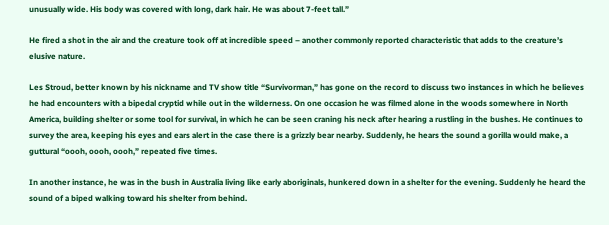unusually wide. His body was covered with long, dark hair. He was about 7-feet tall.”

He fired a shot in the air and the creature took off at incredible speed – another commonly reported characteristic that adds to the creature’s elusive nature.

Les Stroud, better known by his nickname and TV show title “Survivorman,” has gone on the record to discuss two instances in which he believes he had encounters with a bipedal cryptid while out in the wilderness. On one occasion he was filmed alone in the woods somewhere in North America, building shelter or some tool for survival, in which he can be seen craning his neck after hearing a rustling in the bushes. He continues to survey the area, keeping his eyes and ears alert in the case there is a grizzly bear nearby. Suddenly, he hears the sound a gorilla would make, a guttural “oooh, oooh, oooh,” repeated five times.

In another instance, he was in the bush in Australia living like early aboriginals, hunkered down in a shelter for the evening. Suddenly he heard the sound of a biped walking toward his shelter from behind.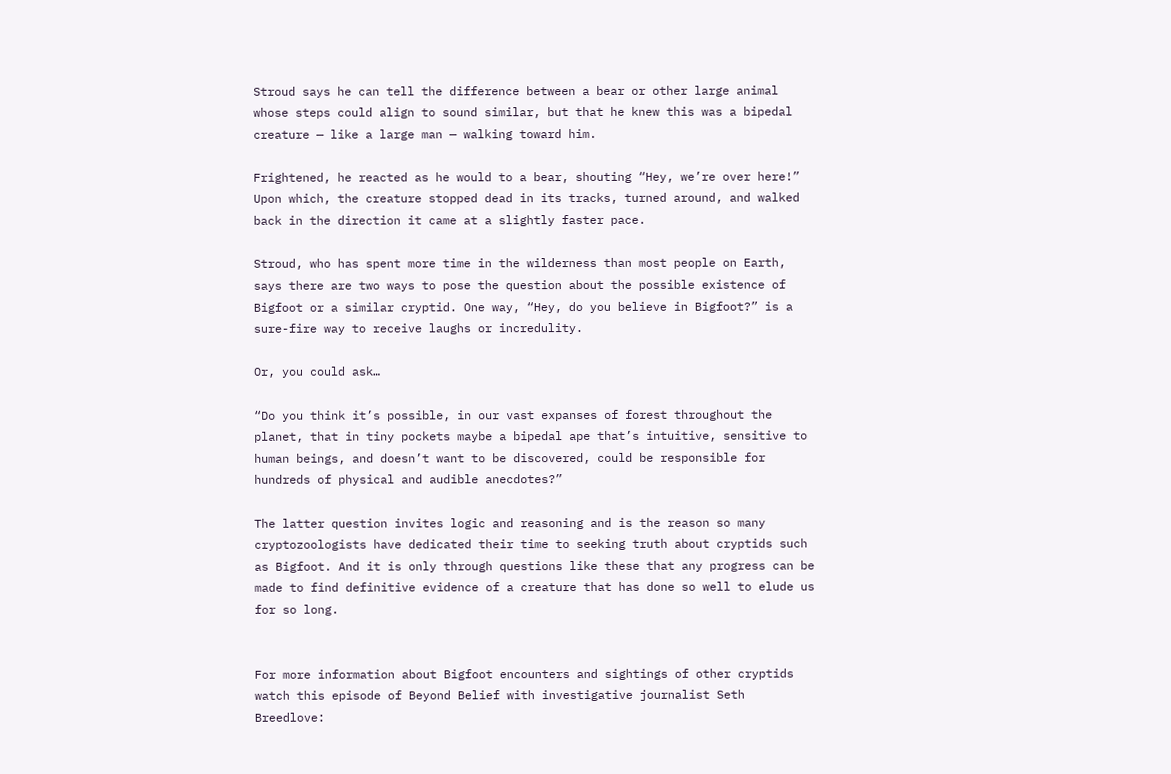Stroud says he can tell the difference between a bear or other large animal whose steps could align to sound similar, but that he knew this was a bipedal creature — like a large man — walking toward him.

Frightened, he reacted as he would to a bear, shouting “Hey, we’re over here!” Upon which, the creature stopped dead in its tracks, turned around, and walked back in the direction it came at a slightly faster pace.

Stroud, who has spent more time in the wilderness than most people on Earth, says there are two ways to pose the question about the possible existence of Bigfoot or a similar cryptid. One way, “Hey, do you believe in Bigfoot?” is a sure-fire way to receive laughs or incredulity.

Or, you could ask…

“Do you think it’s possible, in our vast expanses of forest throughout the planet, that in tiny pockets maybe a bipedal ape that’s intuitive, sensitive to human beings, and doesn’t want to be discovered, could be responsible for hundreds of physical and audible anecdotes?”

The latter question invites logic and reasoning and is the reason so many cryptozoologists have dedicated their time to seeking truth about cryptids such as Bigfoot. And it is only through questions like these that any progress can be made to find definitive evidence of a creature that has done so well to elude us for so long.


For more information about Bigfoot encounters and sightings of other cryptids watch this episode of Beyond Belief with investigative journalist Seth Breedlove: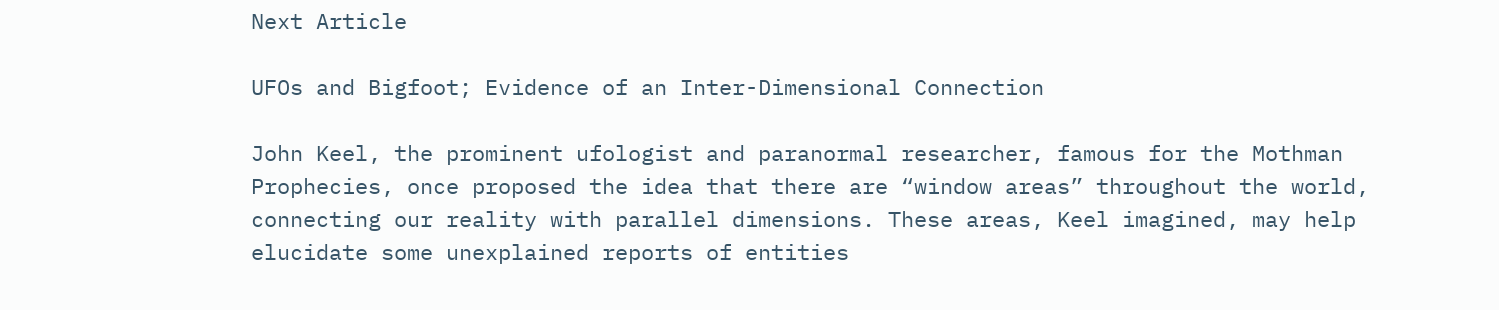Next Article

UFOs and Bigfoot; Evidence of an Inter-Dimensional Connection

John Keel, the prominent ufologist and paranormal researcher, famous for the Mothman Prophecies, once proposed the idea that there are “window areas” throughout the world, connecting our reality with parallel dimensions. These areas, Keel imagined, may help elucidate some unexplained reports of entities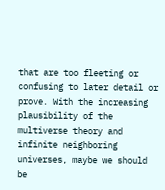that are too fleeting or confusing to later detail or prove. With the increasing plausibility of the multiverse theory and infinite neighboring universes, maybe we should be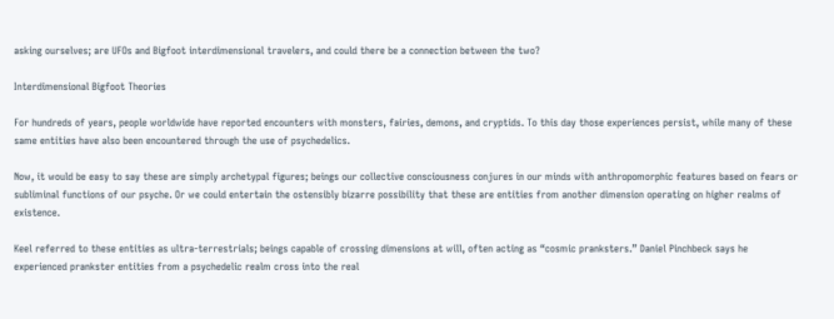asking ourselves; are UFOs and Bigfoot interdimensional travelers, and could there be a connection between the two?

Interdimensional Bigfoot Theories

For hundreds of years, people worldwide have reported encounters with monsters, fairies, demons, and cryptids. To this day those experiences persist, while many of these same entities have also been encountered through the use of psychedelics.

Now, it would be easy to say these are simply archetypal figures; beings our collective consciousness conjures in our minds with anthropomorphic features based on fears or subliminal functions of our psyche. Or we could entertain the ostensibly bizarre possibility that these are entities from another dimension operating on higher realms of existence.

Keel referred to these entities as ultra-terrestrials; beings capable of crossing dimensions at will, often acting as “cosmic pranksters.” Daniel Pinchbeck says he experienced prankster entities from a psychedelic realm cross into the real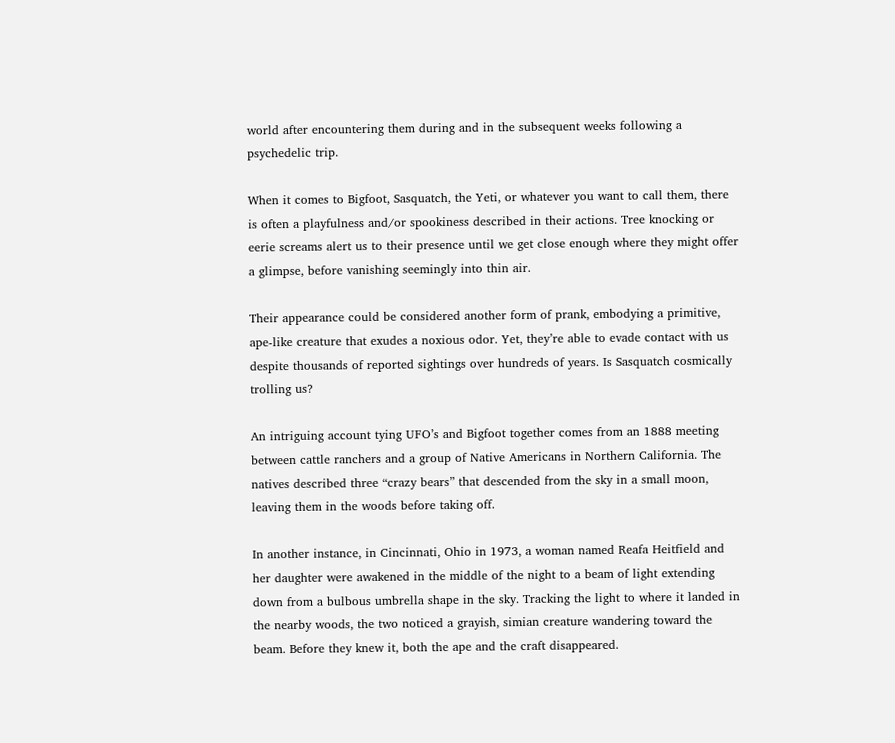world after encountering them during and in the subsequent weeks following a psychedelic trip.

When it comes to Bigfoot, Sasquatch, the Yeti, or whatever you want to call them, there is often a playfulness and/or spookiness described in their actions. Tree knocking or eerie screams alert us to their presence until we get close enough where they might offer a glimpse, before vanishing seemingly into thin air.

Their appearance could be considered another form of prank, embodying a primitive, ape-like creature that exudes a noxious odor. Yet, they’re able to evade contact with us despite thousands of reported sightings over hundreds of years. Is Sasquatch cosmically trolling us?

An intriguing account tying UFO’s and Bigfoot together comes from an 1888 meeting between cattle ranchers and a group of Native Americans in Northern California. The natives described three “crazy bears” that descended from the sky in a small moon, leaving them in the woods before taking off.

In another instance, in Cincinnati, Ohio in 1973, a woman named Reafa Heitfield and her daughter were awakened in the middle of the night to a beam of light extending down from a bulbous umbrella shape in the sky. Tracking the light to where it landed in the nearby woods, the two noticed a grayish, simian creature wandering toward the beam. Before they knew it, both the ape and the craft disappeared.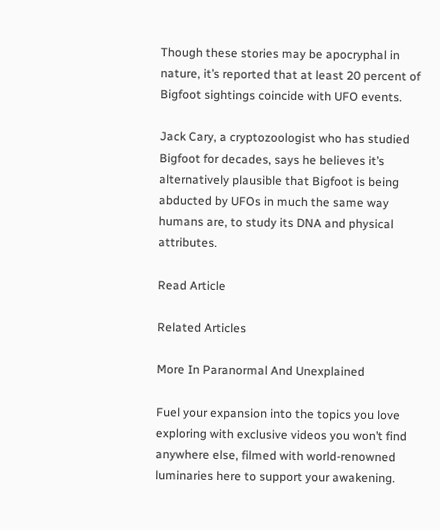Though these stories may be apocryphal in nature, it’s reported that at least 20 percent of Bigfoot sightings coincide with UFO events.

Jack Cary, a cryptozoologist who has studied Bigfoot for decades, says he believes it’s alternatively plausible that Bigfoot is being abducted by UFOs in much the same way humans are, to study its DNA and physical attributes.

Read Article

Related Articles

More In Paranormal And Unexplained

Fuel your expansion into the topics you love exploring with exclusive videos you won’t find anywhere else, filmed with world-renowned luminaries here to support your awakening.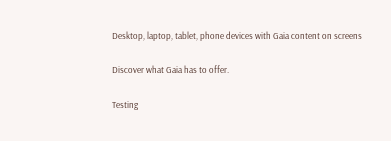Desktop, laptop, tablet, phone devices with Gaia content on screens

Discover what Gaia has to offer.

Testing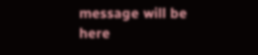message will be here